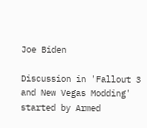Joe Biden

Discussion in 'Fallout 3 and New Vegas Modding' started by Armed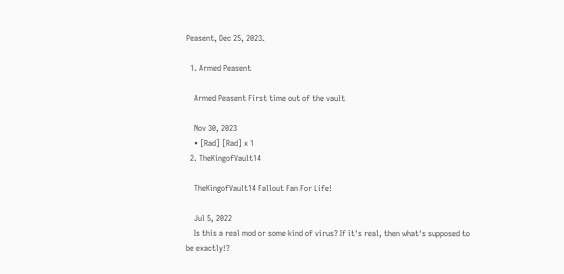Peasent, Dec 25, 2023.

  1. Armed Peasent

    Armed Peasent First time out of the vault

    Nov 30, 2023
    • [Rad] [Rad] x 1
  2. TheKingofVault14

    TheKingofVault14 Fallout Fan For Life!

    Jul 5, 2022
    Is this a real mod or some kind of virus? If it's real, then what's supposed to be exactly!?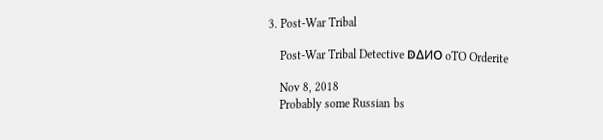3. Post-War Tribal

    Post-War Tribal Detective ᗟΔИΟ oTO Orderite

    Nov 8, 2018
    Probably some Russian bs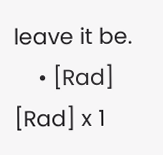leave it be.
    • [Rad] [Rad] x 1